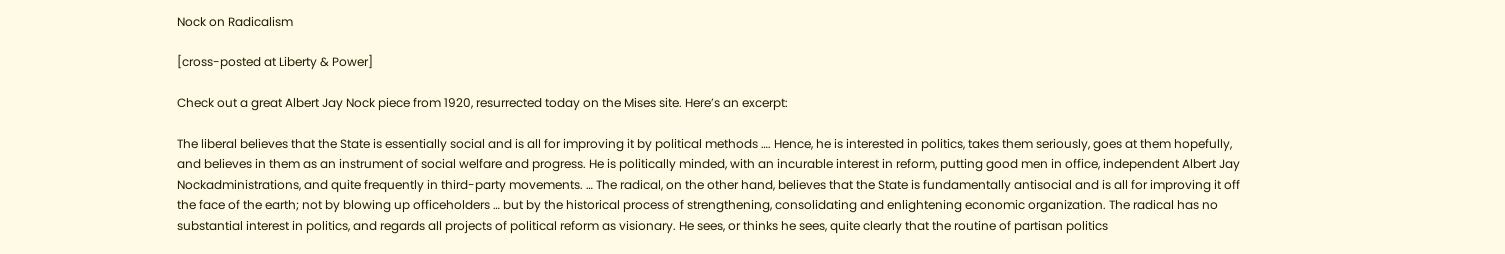Nock on Radicalism

[cross-posted at Liberty & Power]

Check out a great Albert Jay Nock piece from 1920, resurrected today on the Mises site. Here’s an excerpt:

The liberal believes that the State is essentially social and is all for improving it by political methods …. Hence, he is interested in politics, takes them seriously, goes at them hopefully, and believes in them as an instrument of social welfare and progress. He is politically minded, with an incurable interest in reform, putting good men in office, independent Albert Jay Nockadministrations, and quite frequently in third-party movements. … The radical, on the other hand, believes that the State is fundamentally antisocial and is all for improving it off the face of the earth; not by blowing up officeholders … but by the historical process of strengthening, consolidating and enlightening economic organization. The radical has no substantial interest in politics, and regards all projects of political reform as visionary. He sees, or thinks he sees, quite clearly that the routine of partisan politics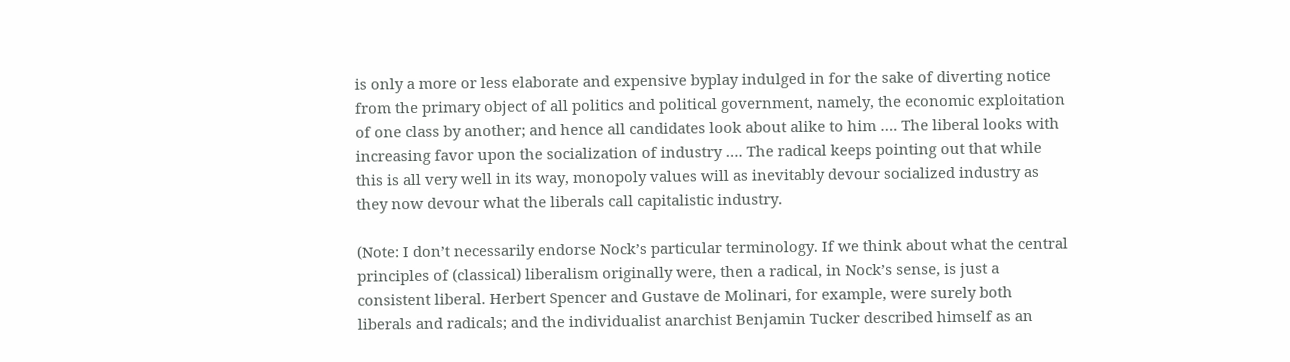is only a more or less elaborate and expensive byplay indulged in for the sake of diverting notice from the primary object of all politics and political government, namely, the economic exploitation of one class by another; and hence all candidates look about alike to him …. The liberal looks with increasing favor upon the socialization of industry …. The radical keeps pointing out that while this is all very well in its way, monopoly values will as inevitably devour socialized industry as they now devour what the liberals call capitalistic industry.

(Note: I don’t necessarily endorse Nock’s particular terminology. If we think about what the central principles of (classical) liberalism originally were, then a radical, in Nock’s sense, is just a consistent liberal. Herbert Spencer and Gustave de Molinari, for example, were surely both liberals and radicals; and the individualist anarchist Benjamin Tucker described himself as an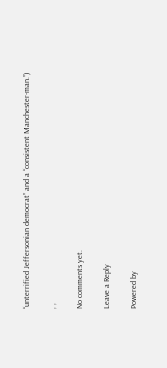“unterrified Jeffersonian democrat” and a “consistent Manchester-man.”)

, ,

No comments yet.

Leave a Reply

Powered by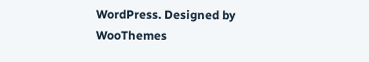WordPress. Designed by WooThemes